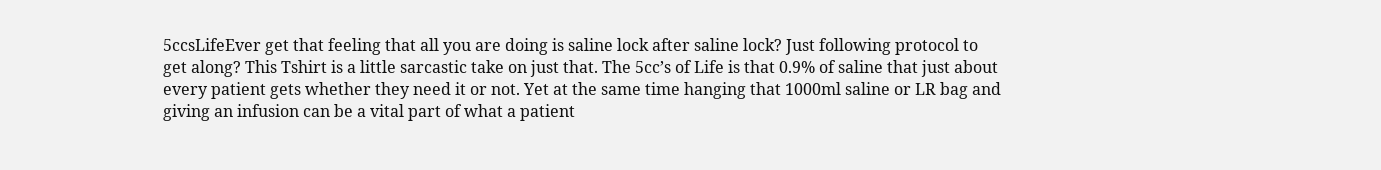5ccsLifeEver get that feeling that all you are doing is saline lock after saline lock? Just following protocol to get along? This Tshirt is a little sarcastic take on just that. The 5cc’s of Life is that 0.9% of saline that just about every patient gets whether they need it or not. Yet at the same time hanging that 1000ml saline or LR bag and giving an infusion can be a vital part of what a patient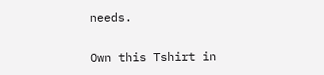needs.

Own this Tshirt in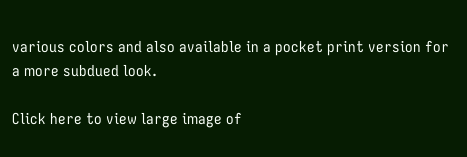various colors and also available in a pocket print version for a more subdued look.

Click here to view large image of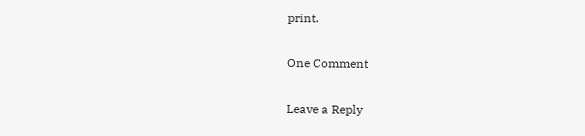print.

One Comment

Leave a Reply